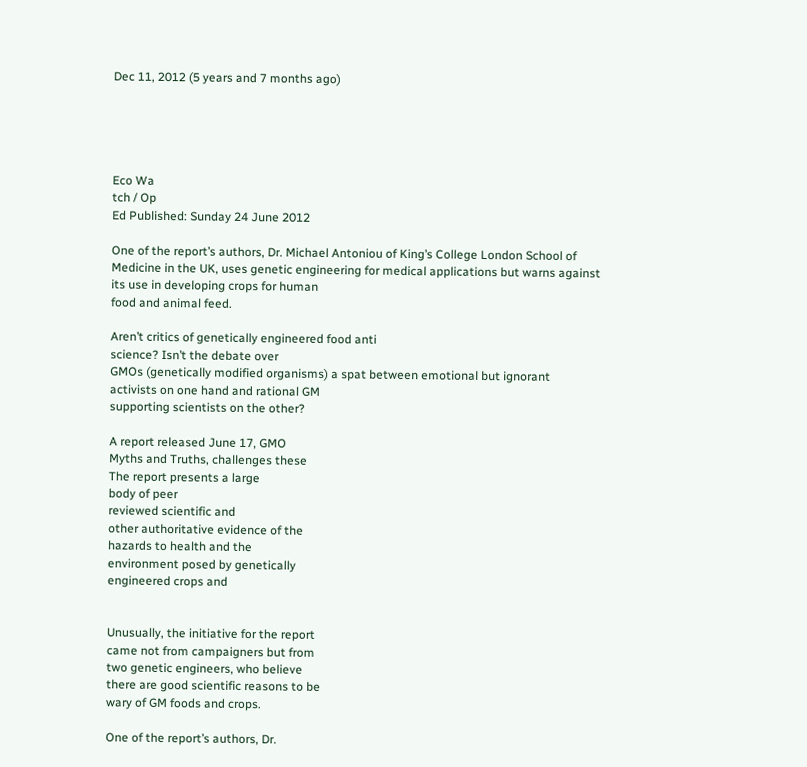Dec 11, 2012 (5 years and 7 months ago)





Eco Wa
tch / Op
Ed Published: Sunday 24 June 2012

One of the report’s authors, Dr. Michael Antoniou of King’s College London School of
Medicine in the UK, uses genetic engineering for medical applications but warns against
its use in developing crops for human
food and animal feed.

Aren’t critics of genetically engineered food anti
science? Isn’t the debate over
GMOs (genetically modified organisms) a spat between emotional but ignorant
activists on one hand and rational GM
supporting scientists on the other?

A report released June 17, GMO
Myths and Truths, challenges these
The report presents a large
body of peer
reviewed scientific and
other authoritative evidence of the
hazards to health and the
environment posed by genetically
engineered crops and


Unusually, the initiative for the report
came not from campaigners but from
two genetic engineers, who believe
there are good scientific reasons to be
wary of GM foods and crops.

One of the report’s authors, Dr.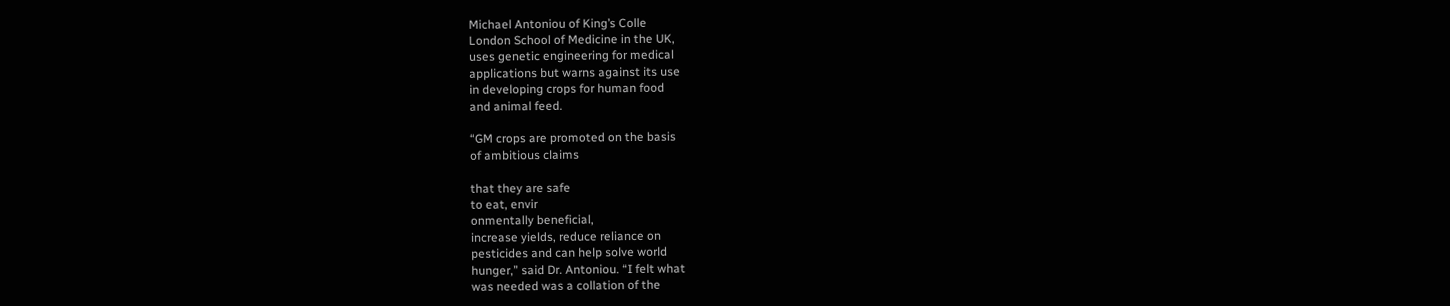Michael Antoniou of King’s Colle
London School of Medicine in the UK,
uses genetic engineering for medical
applications but warns against its use
in developing crops for human food
and animal feed.

“GM crops are promoted on the basis
of ambitious claims

that they are safe
to eat, envir
onmentally beneficial,
increase yields, reduce reliance on
pesticides and can help solve world
hunger,” said Dr. Antoniou. “I felt what
was needed was a collation of the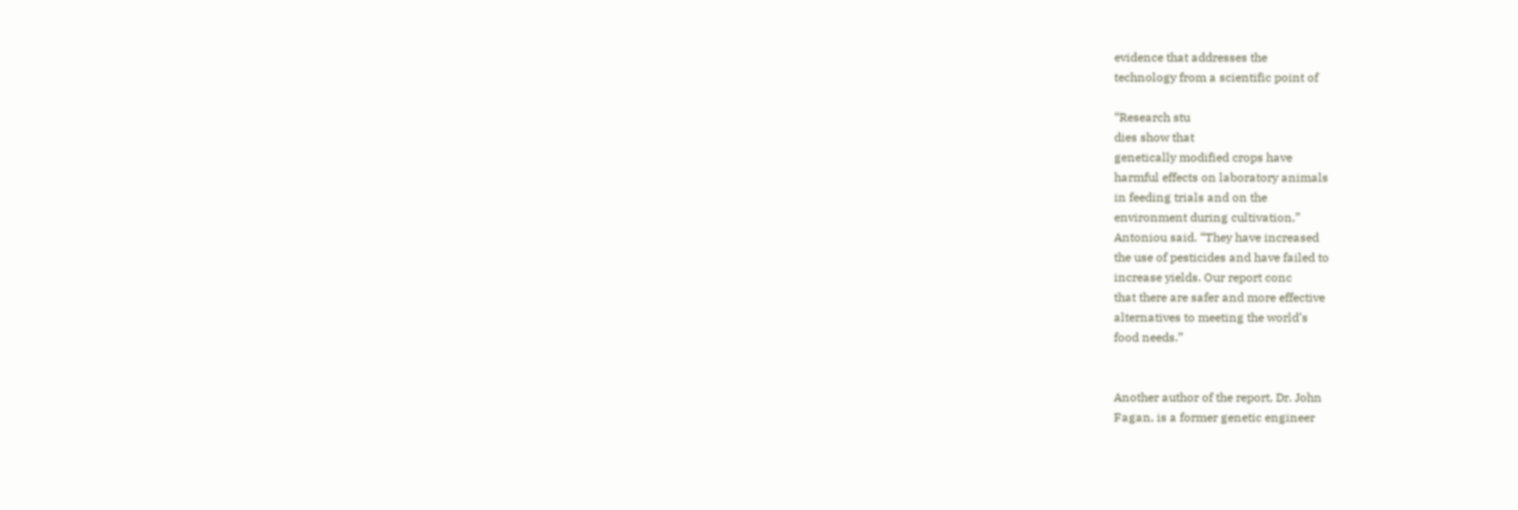evidence that addresses the
technology from a scientific point of

“Research stu
dies show that
genetically modified crops have
harmful effects on laboratory animals
in feeding trials and on the
environment during cultivation,”
Antoniou said. “They have increased
the use of pesticides and have failed to
increase yields. Our report conc
that there are safer and more effective
alternatives to meeting the world’s
food needs.”


Another author of the report, Dr. John
Fagan, is a former genetic engineer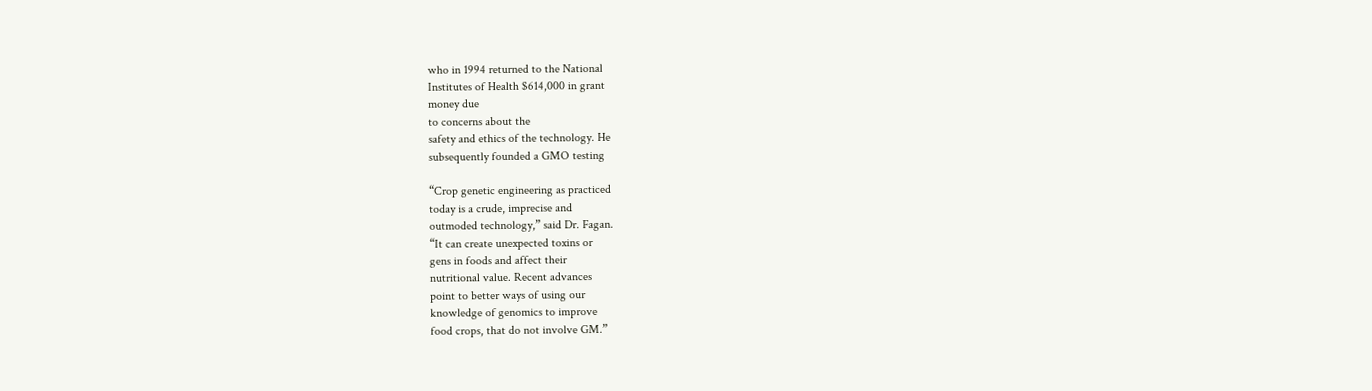who in 1994 returned to the National
Institutes of Health $614,000 in grant
money due
to concerns about the
safety and ethics of the technology. He
subsequently founded a GMO testing

“Crop genetic engineering as practiced
today is a crude, imprecise and
outmoded technology,” said Dr. Fagan.
“It can create unexpected toxins or
gens in foods and affect their
nutritional value. Recent advances
point to better ways of using our
knowledge of genomics to improve
food crops, that do not involve GM.”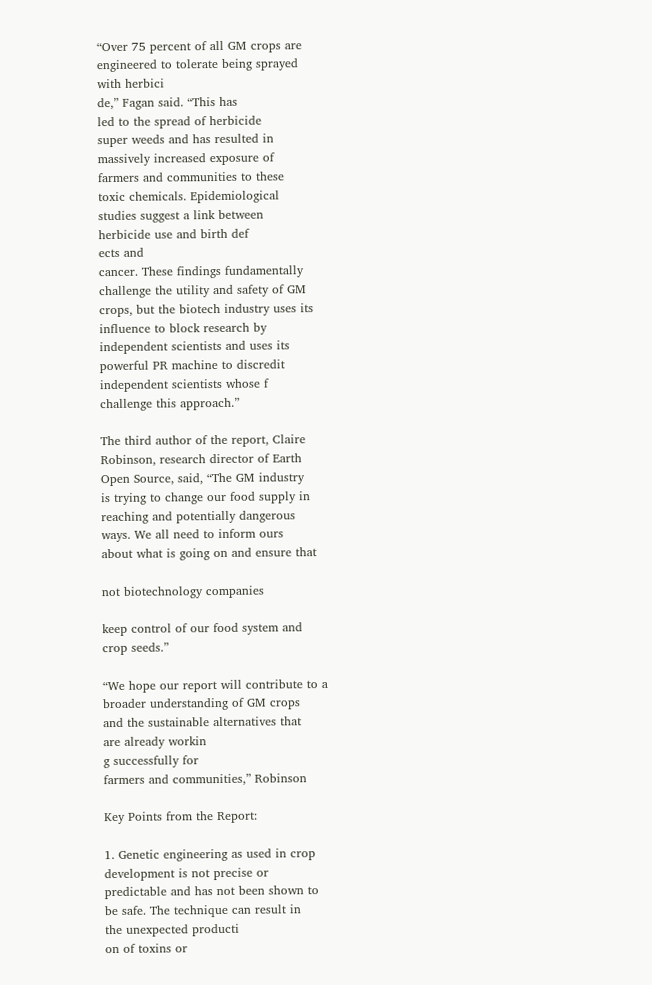“Over 75 percent of all GM crops are
engineered to tolerate being sprayed
with herbici
de,” Fagan said. “This has
led to the spread of herbicide
super weeds and has resulted in
massively increased exposure of
farmers and communities to these
toxic chemicals. Epidemiological
studies suggest a link between
herbicide use and birth def
ects and
cancer. These findings fundamentally
challenge the utility and safety of GM
crops, but the biotech industry uses its
influence to block research by
independent scientists and uses its
powerful PR machine to discredit
independent scientists whose f
challenge this approach.”

The third author of the report, Claire
Robinson, research director of Earth
Open Source, said, “The GM industry
is trying to change our food supply in
reaching and potentially dangerous
ways. We all need to inform ours
about what is going on and ensure that

not biotechnology companies

keep control of our food system and
crop seeds.”

“We hope our report will contribute to a
broader understanding of GM crops
and the sustainable alternatives that
are already workin
g successfully for
farmers and communities,” Robinson

Key Points from the Report:

1. Genetic engineering as used in crop
development is not precise or
predictable and has not been shown to
be safe. The technique can result in
the unexpected producti
on of toxins or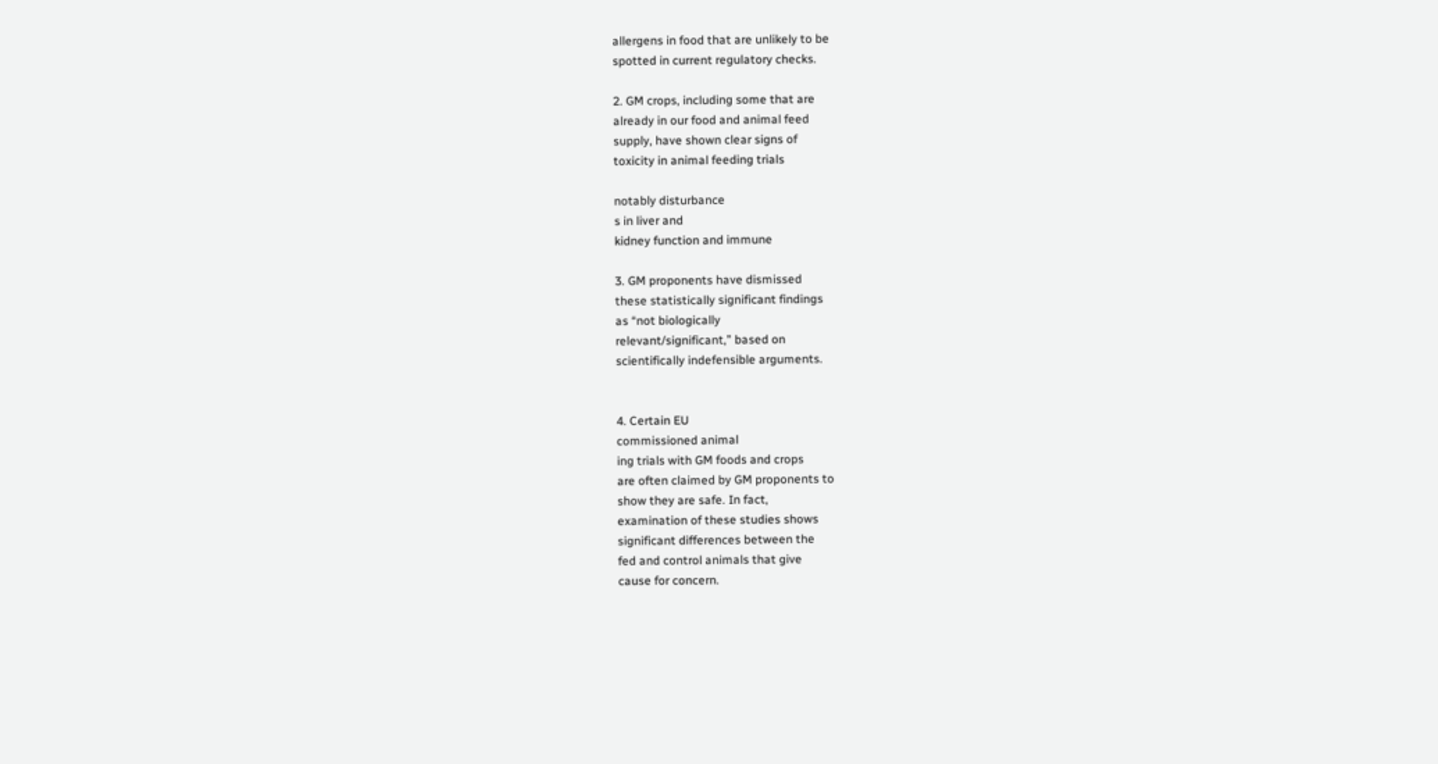allergens in food that are unlikely to be
spotted in current regulatory checks.

2. GM crops, including some that are
already in our food and animal feed
supply, have shown clear signs of
toxicity in animal feeding trials

notably disturbance
s in liver and
kidney function and immune

3. GM proponents have dismissed
these statistically significant findings
as “not biologically
relevant/significant,” based on
scientifically indefensible arguments.


4. Certain EU
commissioned animal
ing trials with GM foods and crops
are often claimed by GM proponents to
show they are safe. In fact,
examination of these studies shows
significant differences between the
fed and control animals that give
cause for concern.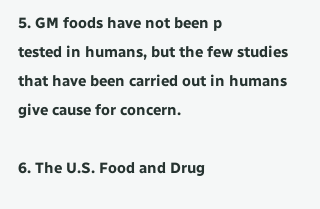5. GM foods have not been p
tested in humans, but the few studies
that have been carried out in humans
give cause for concern.

6. The U.S. Food and Drug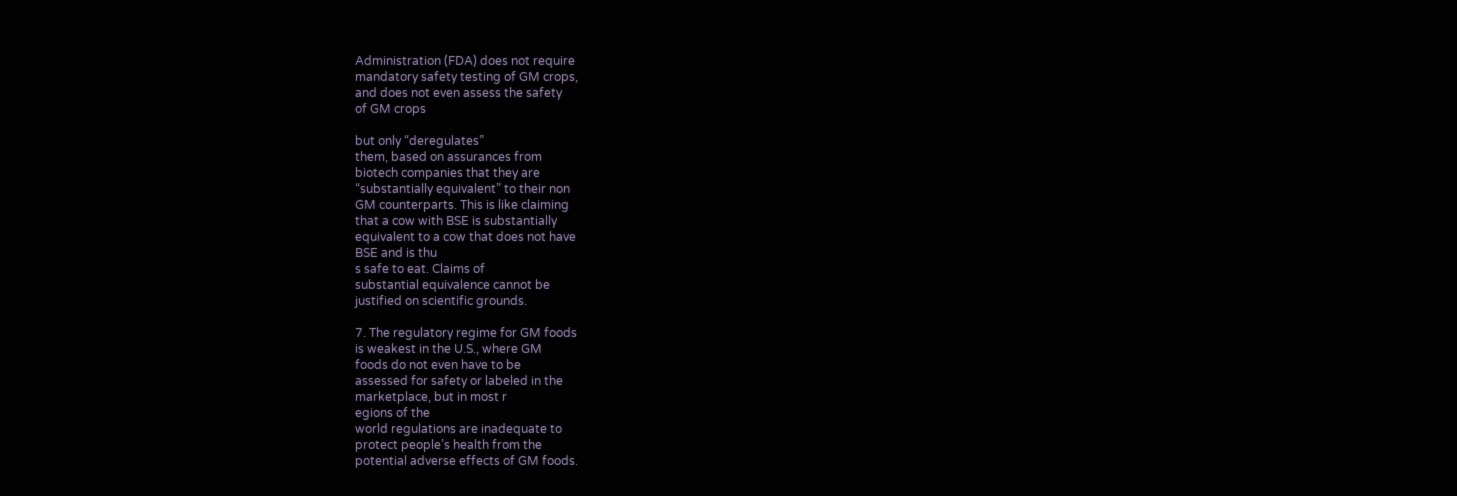Administration (FDA) does not require
mandatory safety testing of GM crops,
and does not even assess the safety
of GM crops

but only “deregulates”
them, based on assurances from
biotech companies that they are
“substantially equivalent” to their non
GM counterparts. This is like claiming
that a cow with BSE is substantially
equivalent to a cow that does not have
BSE and is thu
s safe to eat. Claims of
substantial equivalence cannot be
justified on scientific grounds.

7. The regulatory regime for GM foods
is weakest in the U.S., where GM
foods do not even have to be
assessed for safety or labeled in the
marketplace, but in most r
egions of the
world regulations are inadequate to
protect people’s health from the
potential adverse effects of GM foods.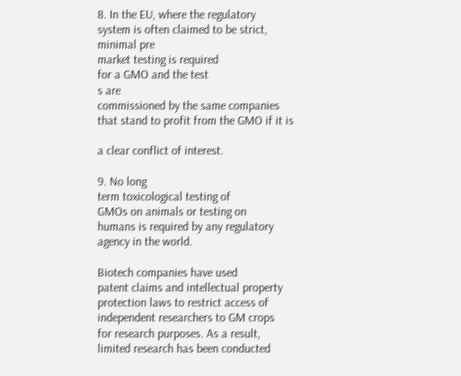8. In the EU, where the regulatory
system is often claimed to be strict,
minimal pre
market testing is required
for a GMO and the test
s are
commissioned by the same companies
that stand to profit from the GMO if it is

a clear conflict of interest.

9. No long
term toxicological testing of
GMOs on animals or testing on
humans is required by any regulatory
agency in the world.

Biotech companies have used
patent claims and intellectual property
protection laws to restrict access of
independent researchers to GM crops
for research purposes. As a result,
limited research has been conducted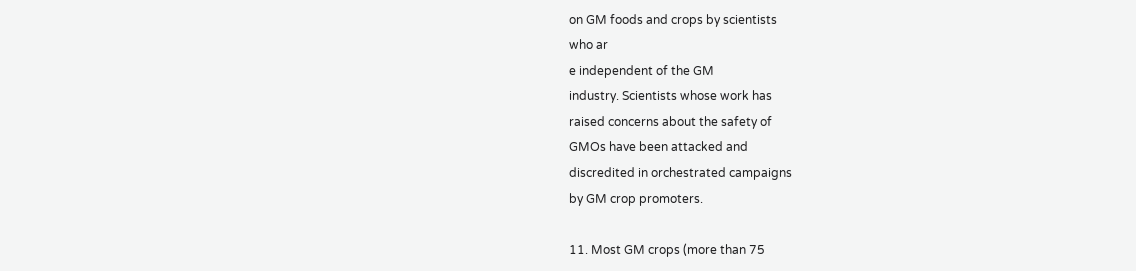on GM foods and crops by scientists
who ar
e independent of the GM
industry. Scientists whose work has
raised concerns about the safety of
GMOs have been attacked and
discredited in orchestrated campaigns
by GM crop promoters.

11. Most GM crops (more than 75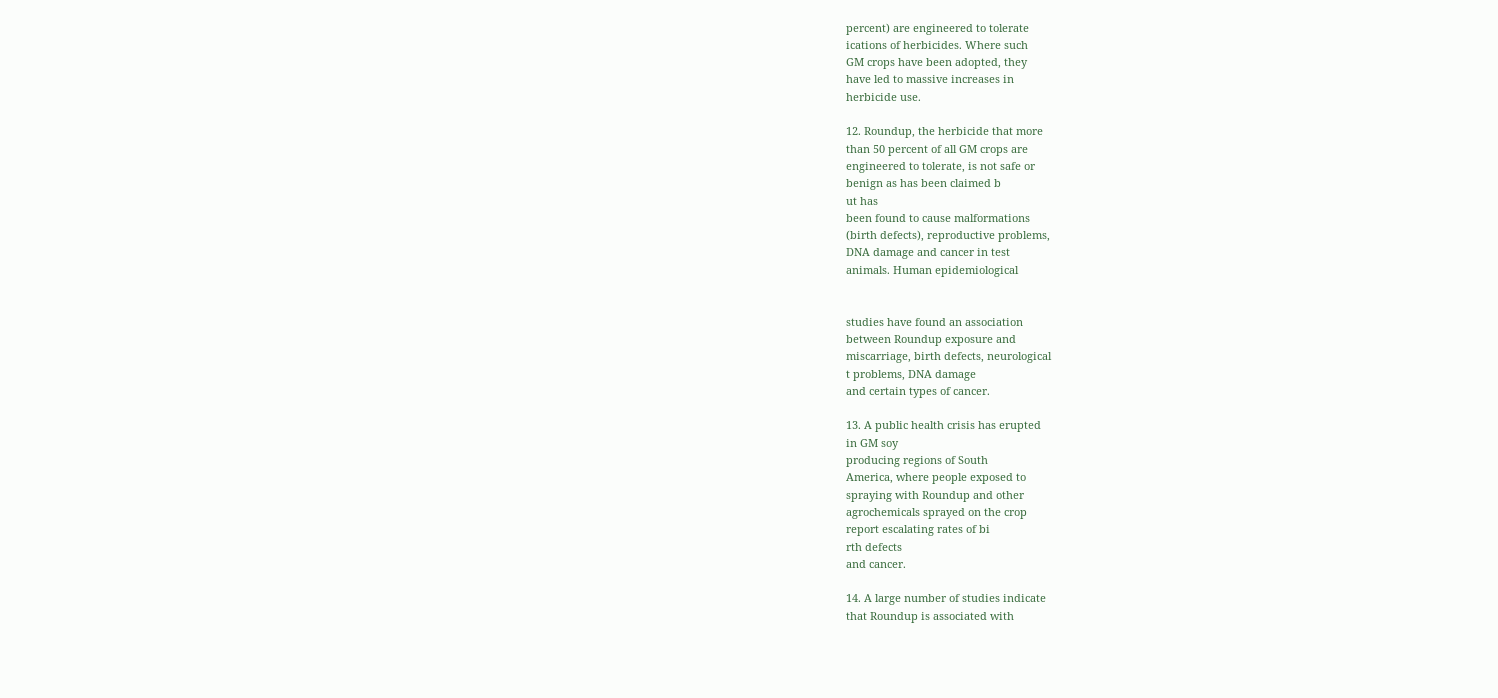percent) are engineered to tolerate
ications of herbicides. Where such
GM crops have been adopted, they
have led to massive increases in
herbicide use.

12. Roundup, the herbicide that more
than 50 percent of all GM crops are
engineered to tolerate, is not safe or
benign as has been claimed b
ut has
been found to cause malformations
(birth defects), reproductive problems,
DNA damage and cancer in test
animals. Human epidemiological


studies have found an association
between Roundup exposure and
miscarriage, birth defects, neurological
t problems, DNA damage
and certain types of cancer.

13. A public health crisis has erupted
in GM soy
producing regions of South
America, where people exposed to
spraying with Roundup and other
agrochemicals sprayed on the crop
report escalating rates of bi
rth defects
and cancer.

14. A large number of studies indicate
that Roundup is associated with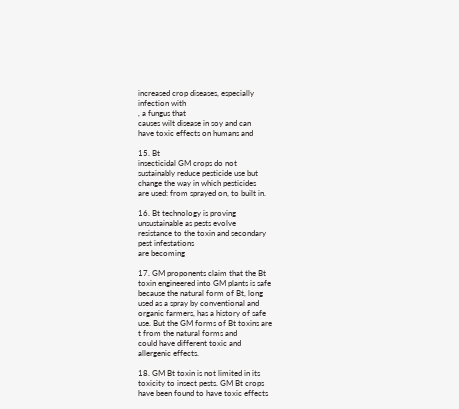increased crop diseases, especially
infection with
, a fungus that
causes wilt disease in soy and can
have toxic effects on humans and

15. Bt
insecticidal GM crops do not
sustainably reduce pesticide use but
change the way in which pesticides
are used: from sprayed on, to built in.

16. Bt technology is proving
unsustainable as pests evolve
resistance to the toxin and secondary
pest infestations
are becoming

17. GM proponents claim that the Bt
toxin engineered into GM plants is safe
because the natural form of Bt, long
used as a spray by conventional and
organic farmers, has a history of safe
use. But the GM forms of Bt toxins are
t from the natural forms and
could have different toxic and
allergenic effects.

18. GM Bt toxin is not limited in its
toxicity to insect pests. GM Bt crops
have been found to have toxic effects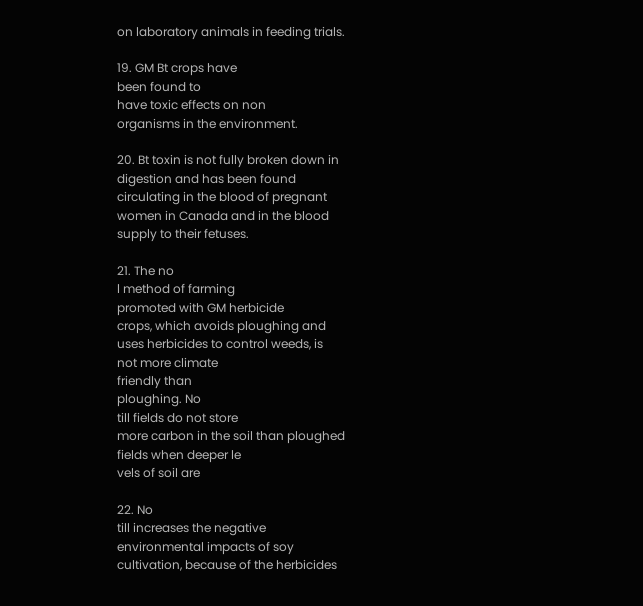on laboratory animals in feeding trials.

19. GM Bt crops have
been found to
have toxic effects on non
organisms in the environment.

20. Bt toxin is not fully broken down in
digestion and has been found
circulating in the blood of pregnant
women in Canada and in the blood
supply to their fetuses.

21. The no
l method of farming
promoted with GM herbicide
crops, which avoids ploughing and
uses herbicides to control weeds, is
not more climate
friendly than
ploughing. No
till fields do not store
more carbon in the soil than ploughed
fields when deeper le
vels of soil are

22. No
till increases the negative
environmental impacts of soy
cultivation, because of the herbicides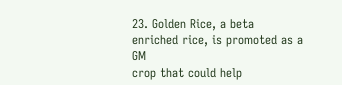23. Golden Rice, a beta
enriched rice, is promoted as a GM
crop that could help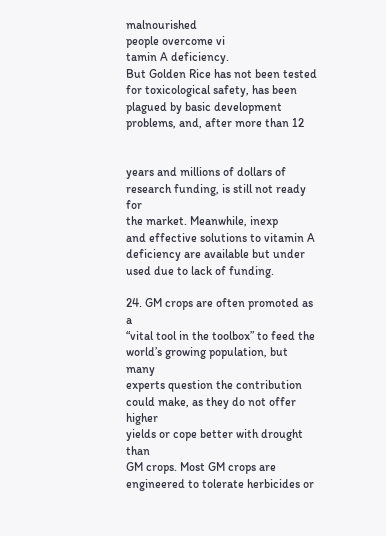malnourished
people overcome vi
tamin A deficiency.
But Golden Rice has not been tested
for toxicological safety, has been
plagued by basic development
problems, and, after more than 12


years and millions of dollars of
research funding, is still not ready for
the market. Meanwhile, inexp
and effective solutions to vitamin A
deficiency are available but under
used due to lack of funding.

24. GM crops are often promoted as a
“vital tool in the toolbox” to feed the
world’s growing population, but many
experts question the contribution
could make, as they do not offer higher
yields or cope better with drought than
GM crops. Most GM crops are
engineered to tolerate herbicides or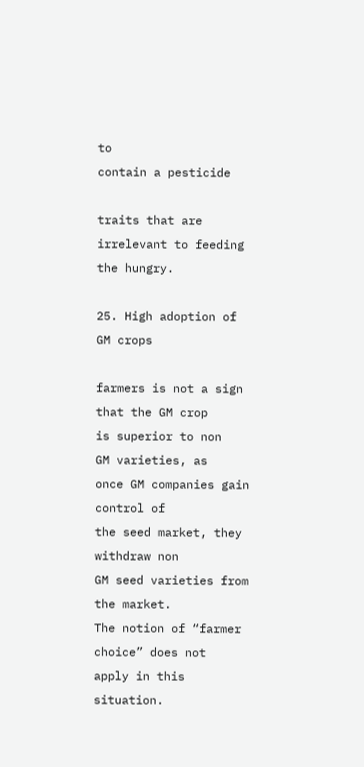to
contain a pesticide

traits that are
irrelevant to feeding the hungry.

25. High adoption of GM crops

farmers is not a sign that the GM crop
is superior to non
GM varieties, as
once GM companies gain control of
the seed market, they withdraw non
GM seed varieties from the market.
The notion of “farmer choice” does not
apply in this situation.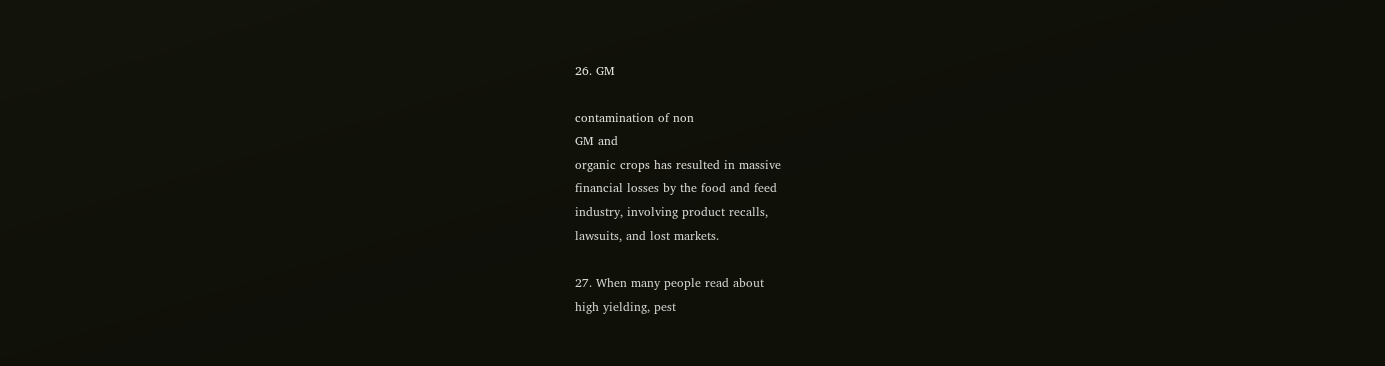26. GM

contamination of non
GM and
organic crops has resulted in massive
financial losses by the food and feed
industry, involving product recalls,
lawsuits, and lost markets.

27. When many people read about
high yielding, pest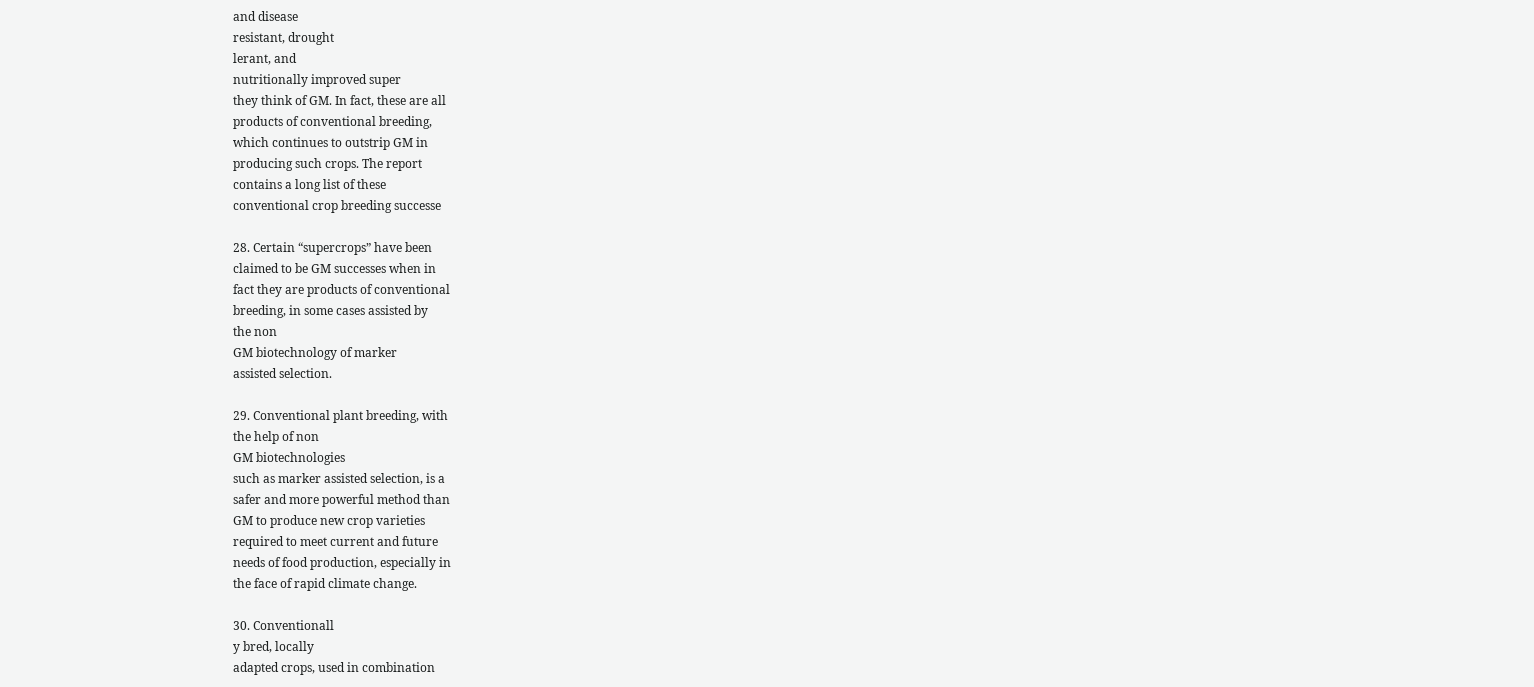and disease
resistant, drought
lerant, and
nutritionally improved super
they think of GM. In fact, these are all
products of conventional breeding,
which continues to outstrip GM in
producing such crops. The report
contains a long list of these
conventional crop breeding successe

28. Certain “supercrops” have been
claimed to be GM successes when in
fact they are products of conventional
breeding, in some cases assisted by
the non
GM biotechnology of marker
assisted selection.

29. Conventional plant breeding, with
the help of non
GM biotechnologies
such as marker assisted selection, is a
safer and more powerful method than
GM to produce new crop varieties
required to meet current and future
needs of food production, especially in
the face of rapid climate change.

30. Conventionall
y bred, locally
adapted crops, used in combination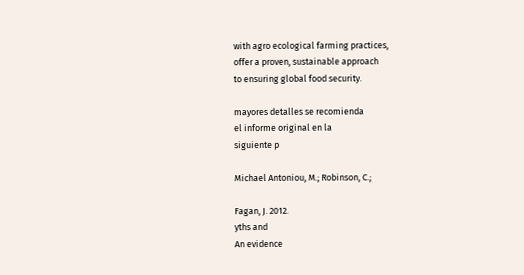with agro ecological farming practices,
offer a proven, sustainable approach
to ensuring global food security.

mayores detalles se recomienda
el informe original en la
siguiente p

Michael Antoniou, M.; Robinson, C.;

Fagan, J. 2012.
yths and
An evidence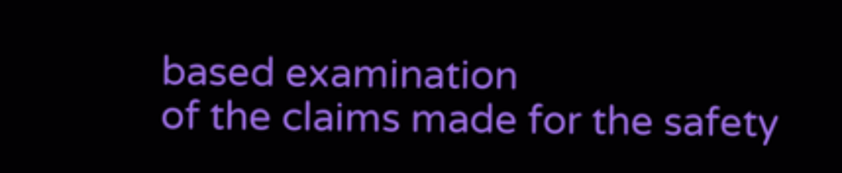based examination
of the claims made for the safety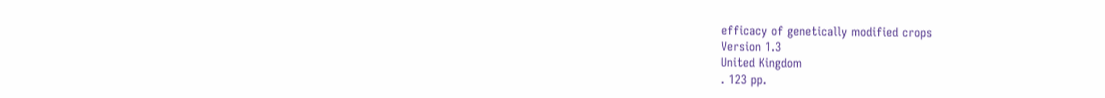efficacy of genetically modified crops
Version 1.3
United Kingdom
. 123 pp.